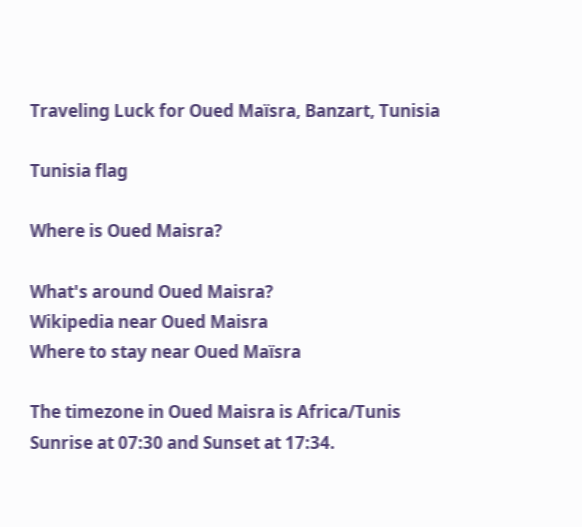Traveling Luck for Oued Maïsra, Banzart, Tunisia

Tunisia flag

Where is Oued Maisra?

What's around Oued Maisra?
Wikipedia near Oued Maisra
Where to stay near Oued Maïsra

The timezone in Oued Maisra is Africa/Tunis
Sunrise at 07:30 and Sunset at 17:34.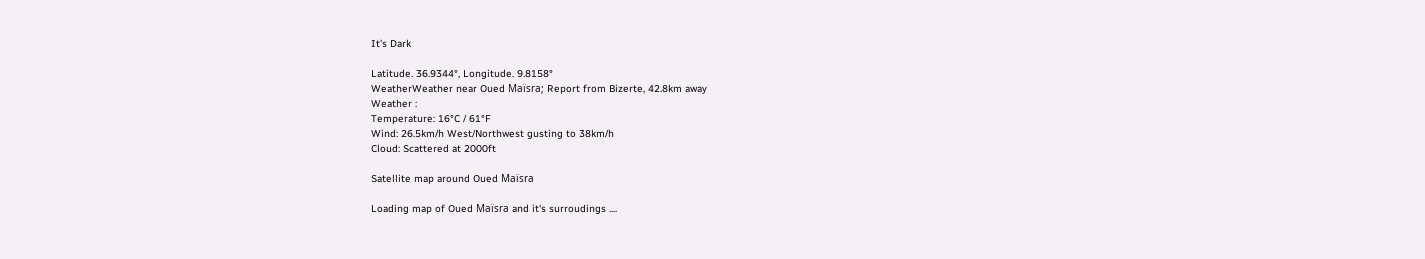It's Dark

Latitude. 36.9344°, Longitude. 9.8158°
WeatherWeather near Oued Maïsra; Report from Bizerte, 42.8km away
Weather :
Temperature: 16°C / 61°F
Wind: 26.5km/h West/Northwest gusting to 38km/h
Cloud: Scattered at 2000ft

Satellite map around Oued Maïsra

Loading map of Oued Maïsra and it's surroudings ....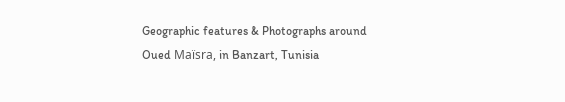Geographic features & Photographs around Oued Maïsra, in Banzart, Tunisia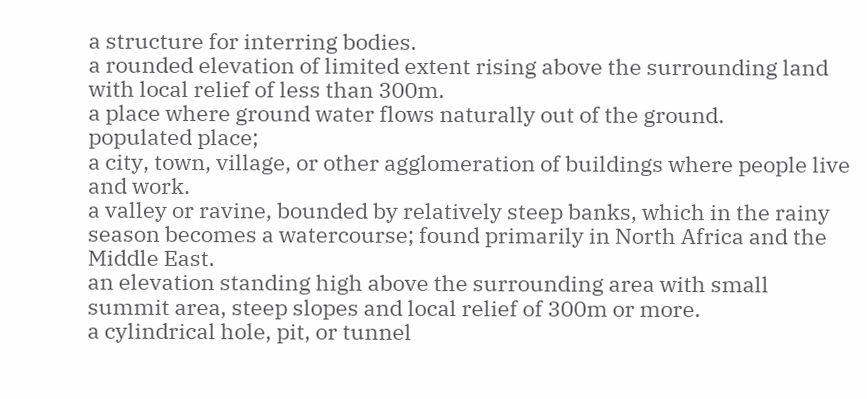a structure for interring bodies.
a rounded elevation of limited extent rising above the surrounding land with local relief of less than 300m.
a place where ground water flows naturally out of the ground.
populated place;
a city, town, village, or other agglomeration of buildings where people live and work.
a valley or ravine, bounded by relatively steep banks, which in the rainy season becomes a watercourse; found primarily in North Africa and the Middle East.
an elevation standing high above the surrounding area with small summit area, steep slopes and local relief of 300m or more.
a cylindrical hole, pit, or tunnel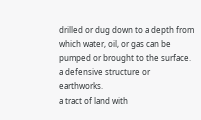drilled or dug down to a depth from which water, oil, or gas can be pumped or brought to the surface.
a defensive structure or earthworks.
a tract of land with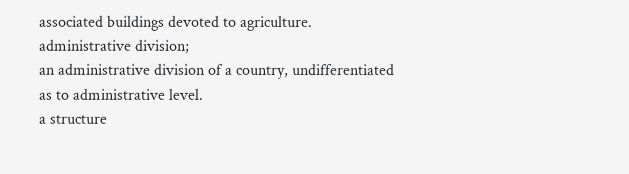associated buildings devoted to agriculture.
administrative division;
an administrative division of a country, undifferentiated as to administrative level.
a structure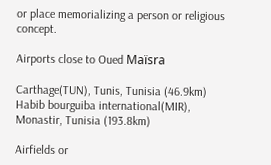or place memorializing a person or religious concept.

Airports close to Oued Maïsra

Carthage(TUN), Tunis, Tunisia (46.9km)
Habib bourguiba international(MIR), Monastir, Tunisia (193.8km)

Airfields or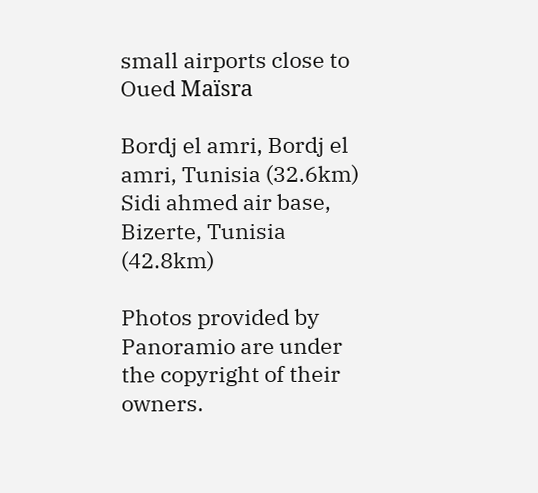small airports close to Oued Maïsra

Bordj el amri, Bordj el amri, Tunisia (32.6km)
Sidi ahmed air base, Bizerte, Tunisia (42.8km)

Photos provided by Panoramio are under the copyright of their owners.